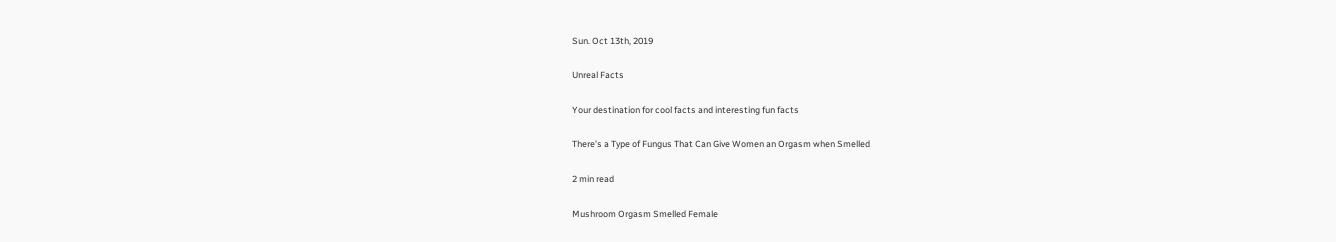Sun. Oct 13th, 2019

Unreal Facts

Your destination for cool facts and interesting fun facts

There’s a Type of Fungus That Can Give Women an Orgasm when Smelled

2 min read

Mushroom Orgasm Smelled Female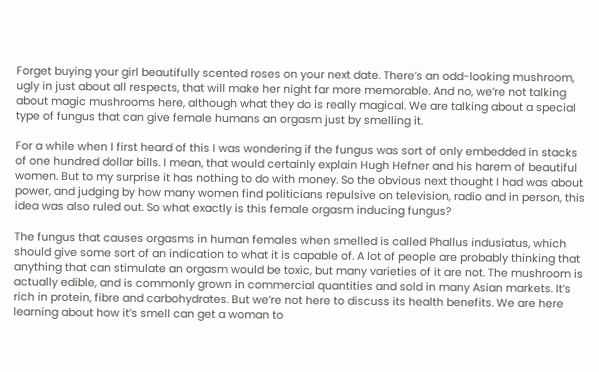Forget buying your girl beautifully scented roses on your next date. There’s an odd-looking mushroom, ugly in just about all respects, that will make her night far more memorable. And no, we’re not talking about magic mushrooms here, although what they do is really magical. We are talking about a special type of fungus that can give female humans an orgasm just by smelling it.

For a while when I first heard of this I was wondering if the fungus was sort of only embedded in stacks of one hundred dollar bills. I mean, that would certainly explain Hugh Hefner and his harem of beautiful women. But to my surprise it has nothing to do with money. So the obvious next thought I had was about power, and judging by how many women find politicians repulsive on television, radio and in person, this idea was also ruled out. So what exactly is this female orgasm inducing fungus?

The fungus that causes orgasms in human females when smelled is called Phallus indusiatus, which should give some sort of an indication to what it is capable of. A lot of people are probably thinking that anything that can stimulate an orgasm would be toxic, but many varieties of it are not. The mushroom is actually edible, and is commonly grown in commercial quantities and sold in many Asian markets. It’s rich in protein, fibre and carbohydrates. But we’re not here to discuss its health benefits. We are here learning about how it’s smell can get a woman to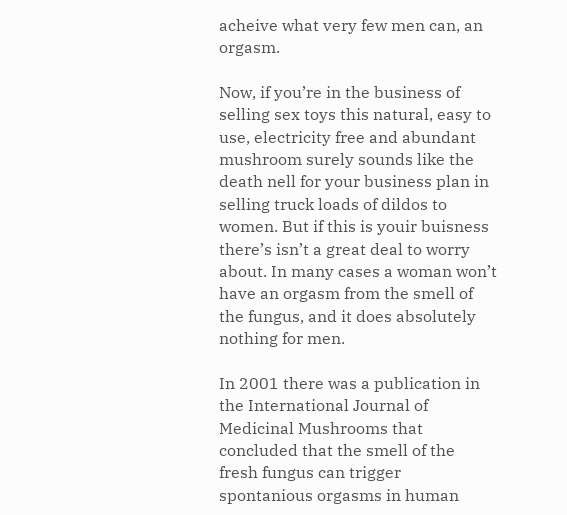acheive what very few men can, an orgasm.

Now, if you’re in the business of selling sex toys this natural, easy to use, electricity free and abundant mushroom surely sounds like the death nell for your business plan in selling truck loads of dildos to women. But if this is youir buisness there’s isn’t a great deal to worry about. In many cases a woman won’t have an orgasm from the smell of the fungus, and it does absolutely nothing for men.

In 2001 there was a publication in the International Journal of Medicinal Mushrooms that concluded that the smell of the fresh fungus can trigger spontanious orgasms in human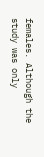females. Although the study was only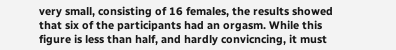very small, consisting of 16 females, the results showed that six of the participants had an orgasm. While this figure is less than half, and hardly convicncing, it must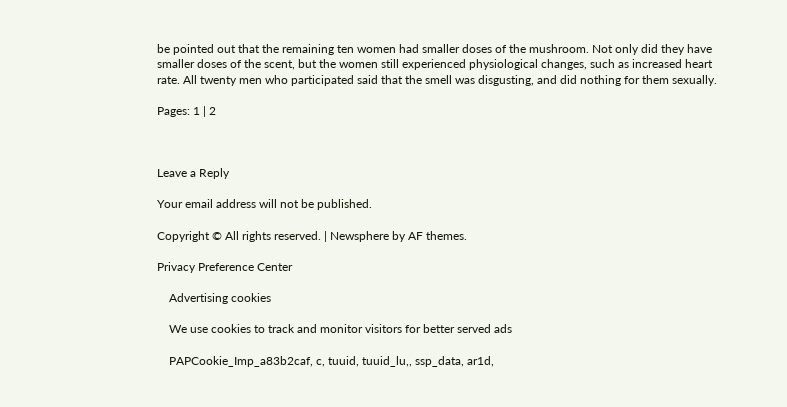be pointed out that the remaining ten women had smaller doses of the mushroom. Not only did they have smaller doses of the scent, but the women still experienced physiological changes, such as increased heart rate. All twenty men who participated said that the smell was disgusting, and did nothing for them sexually.

Pages: 1 | 2



Leave a Reply

Your email address will not be published.

Copyright © All rights reserved. | Newsphere by AF themes.

Privacy Preference Center

    Advertising cookies

    We use cookies to track and monitor visitors for better served ads

    PAPCookie_Imp_a83b2caf, c, tuuid, tuuid_lu,, ssp_data, ar1d,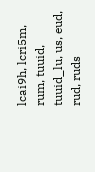lcai9h, lcri5m, rum, tuuid, tuuid_lu, us, eud, rud, ruds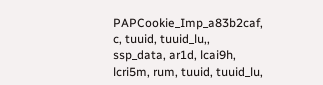PAPCookie_Imp_a83b2caf, c, tuuid, tuuid_lu,, ssp_data, ar1d, lcai9h, lcri5m, rum, tuuid, tuuid_lu,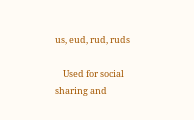us, eud, rud, ruds

    Used for social sharing and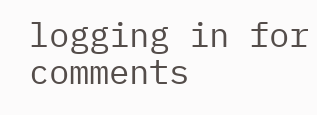logging in for comments